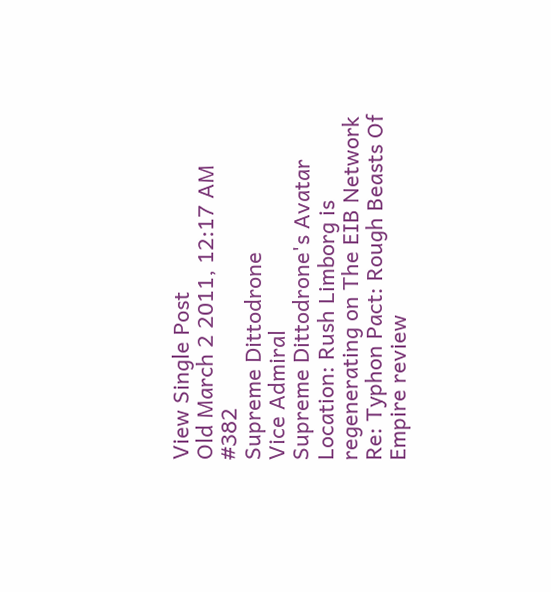View Single Post
Old March 2 2011, 12:17 AM   #382
Supreme Dittodrone
Vice Admiral
Supreme Dittodrone's Avatar
Location: Rush Limborg is regenerating on The EIB Network
Re: Typhon Pact: Rough Beasts Of Empire review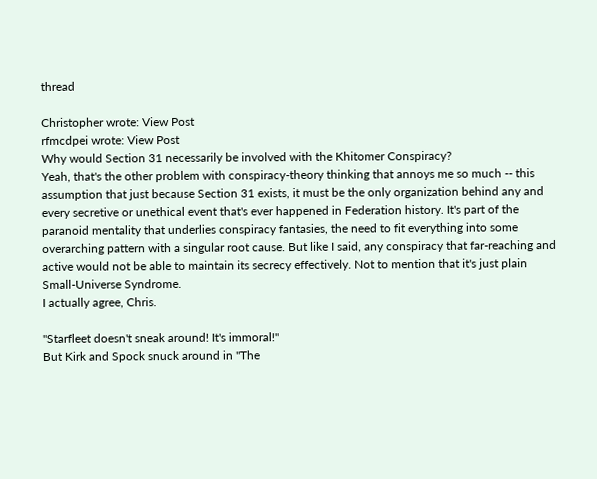thread

Christopher wrote: View Post
rfmcdpei wrote: View Post
Why would Section 31 necessarily be involved with the Khitomer Conspiracy?
Yeah, that's the other problem with conspiracy-theory thinking that annoys me so much -- this assumption that just because Section 31 exists, it must be the only organization behind any and every secretive or unethical event that's ever happened in Federation history. It's part of the paranoid mentality that underlies conspiracy fantasies, the need to fit everything into some overarching pattern with a singular root cause. But like I said, any conspiracy that far-reaching and active would not be able to maintain its secrecy effectively. Not to mention that it's just plain Small-Universe Syndrome.
I actually agree, Chris.

"Starfleet doesn't sneak around! It's immoral!"
But Kirk and Spock snuck around in "The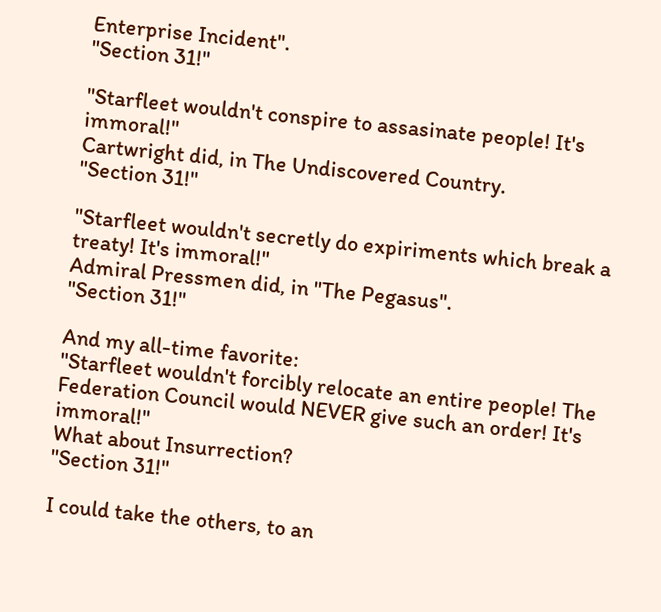Enterprise Incident".
"Section 31!"

"Starfleet wouldn't conspire to assasinate people! It's immoral!"
Cartwright did, in The Undiscovered Country.
"Section 31!"

"Starfleet wouldn't secretly do expiriments which break a treaty! It's immoral!"
Admiral Pressmen did, in "The Pegasus".
"Section 31!"

And my all-time favorite:
"Starfleet wouldn't forcibly relocate an entire people! The Federation Council would NEVER give such an order! It's immoral!"
What about Insurrection?
"Section 31!"

I could take the others, to an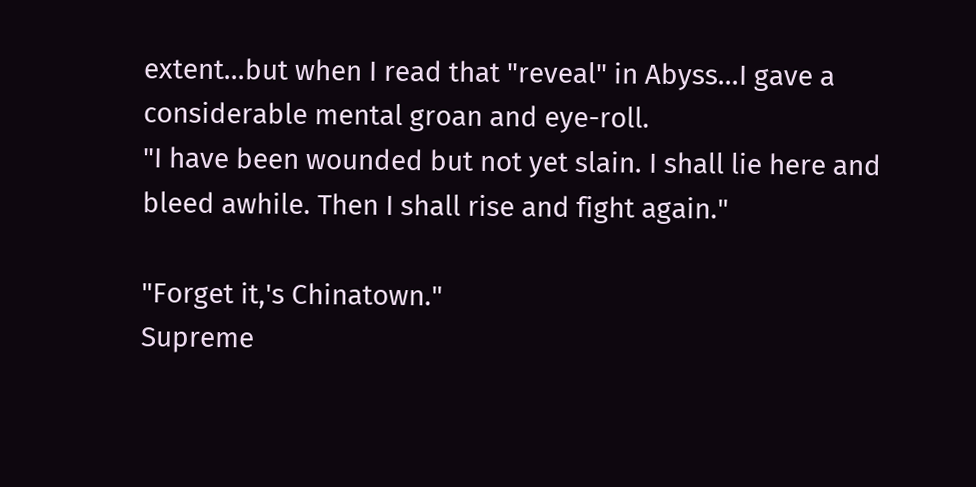extent...but when I read that "reveal" in Abyss...I gave a considerable mental groan and eye-roll.
"I have been wounded but not yet slain. I shall lie here and bleed awhile. Then I shall rise and fight again."

"Forget it,'s Chinatown."
Supreme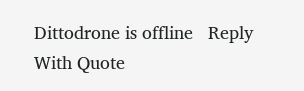Dittodrone is offline   Reply With Quote